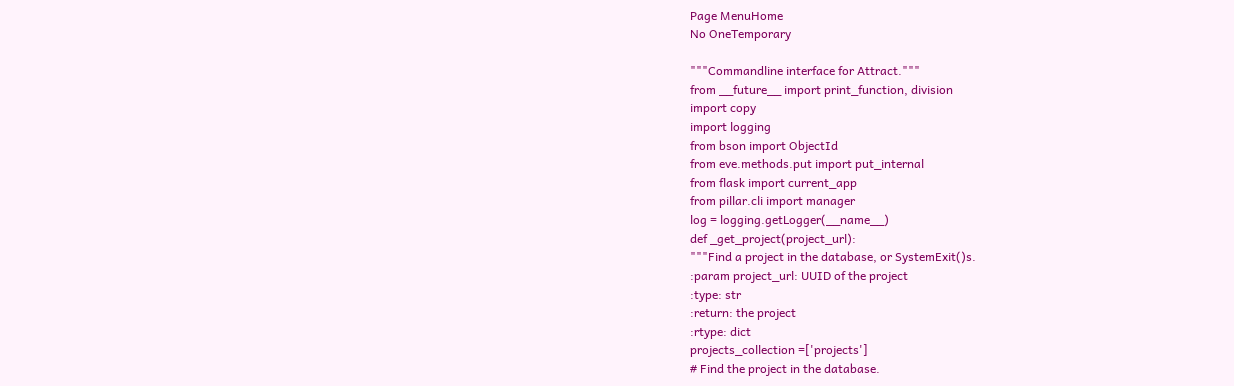Page MenuHome
No OneTemporary

"""Commandline interface for Attract."""
from __future__ import print_function, division
import copy
import logging
from bson import ObjectId
from eve.methods.put import put_internal
from flask import current_app
from pillar.cli import manager
log = logging.getLogger(__name__)
def _get_project(project_url):
"""Find a project in the database, or SystemExit()s.
:param project_url: UUID of the project
:type: str
:return: the project
:rtype: dict
projects_collection =['projects']
# Find the project in the database.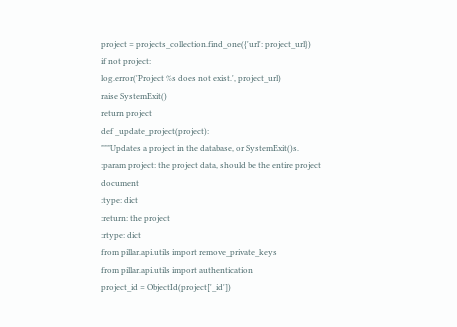project = projects_collection.find_one({'url': project_url})
if not project:
log.error('Project %s does not exist.', project_url)
raise SystemExit()
return project
def _update_project(project):
"""Updates a project in the database, or SystemExit()s.
:param project: the project data, should be the entire project document
:type: dict
:return: the project
:rtype: dict
from pillar.api.utils import remove_private_keys
from pillar.api.utils import authentication
project_id = ObjectId(project['_id'])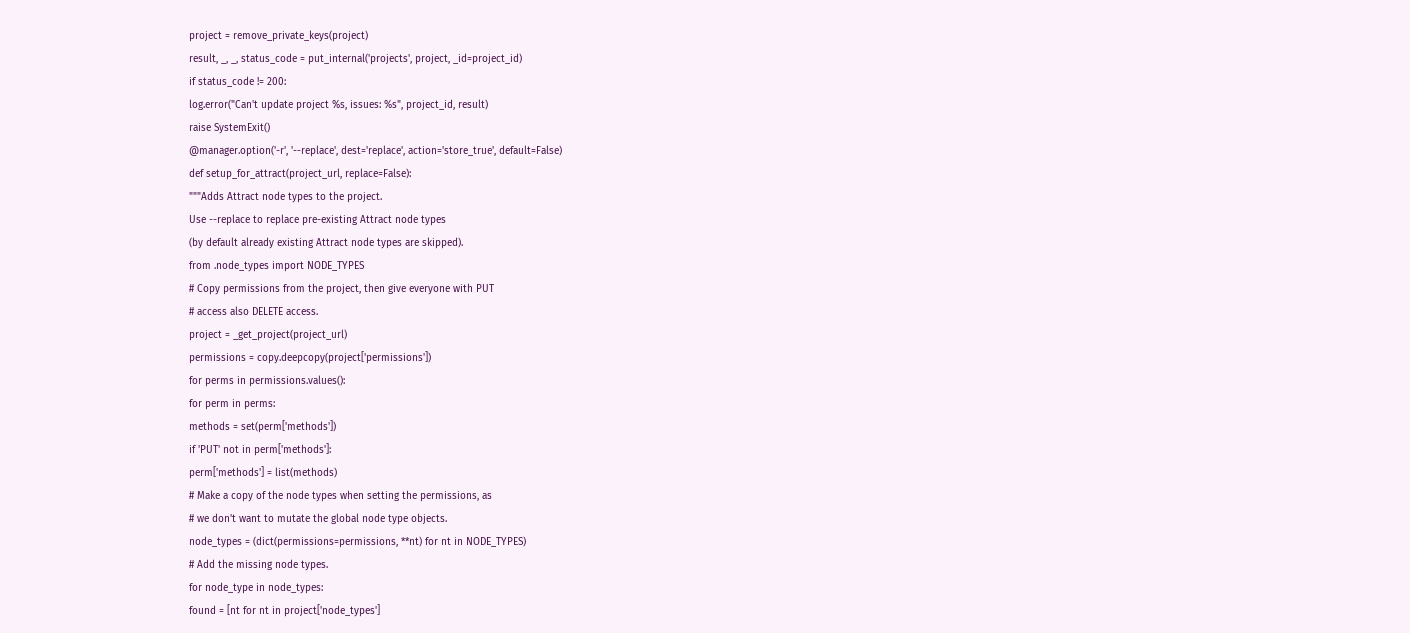project = remove_private_keys(project)
result, _, _, status_code = put_internal('projects', project, _id=project_id)
if status_code != 200:
log.error("Can't update project %s, issues: %s", project_id, result)
raise SystemExit()
@manager.option('-r', '--replace', dest='replace', action='store_true', default=False)
def setup_for_attract(project_url, replace=False):
"""Adds Attract node types to the project.
Use --replace to replace pre-existing Attract node types
(by default already existing Attract node types are skipped).
from .node_types import NODE_TYPES
# Copy permissions from the project, then give everyone with PUT
# access also DELETE access.
project = _get_project(project_url)
permissions = copy.deepcopy(project['permissions'])
for perms in permissions.values():
for perm in perms:
methods = set(perm['methods'])
if 'PUT' not in perm['methods']:
perm['methods'] = list(methods)
# Make a copy of the node types when setting the permissions, as
# we don't want to mutate the global node type objects.
node_types = (dict(permissions=permissions, **nt) for nt in NODE_TYPES)
# Add the missing node types.
for node_type in node_types:
found = [nt for nt in project['node_types']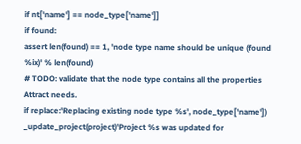if nt['name'] == node_type['name']]
if found:
assert len(found) == 1, 'node type name should be unique (found %ix)' % len(found)
# TODO: validate that the node type contains all the properties Attract needs.
if replace:'Replacing existing node type %s', node_type['name'])
_update_project(project)'Project %s was updated for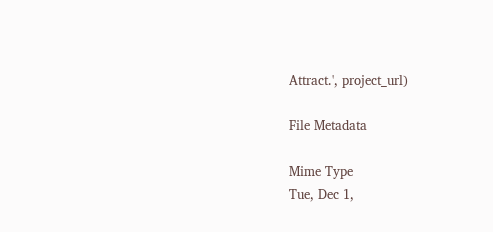Attract.', project_url)

File Metadata

Mime Type
Tue, Dec 1,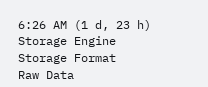6:26 AM (1 d, 23 h)
Storage Engine
Storage Format
Raw Data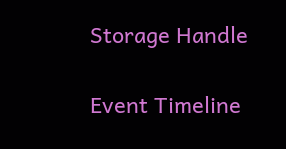Storage Handle

Event Timeline